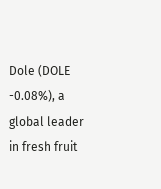Dole (DOLE -0.08%), a global leader in fresh fruit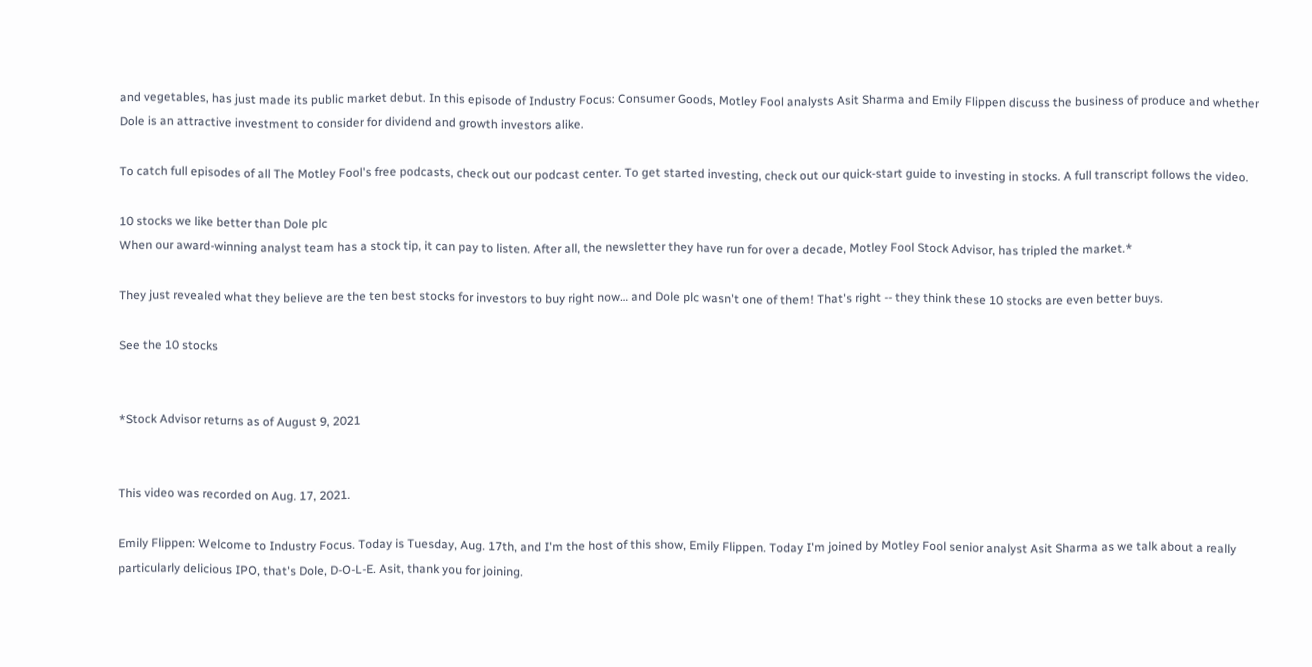and vegetables, has just made its public market debut. In this episode of Industry Focus: Consumer Goods, Motley Fool analysts Asit Sharma and Emily Flippen discuss the business of produce and whether Dole is an attractive investment to consider for dividend and growth investors alike.

To catch full episodes of all The Motley Fool's free podcasts, check out our podcast center. To get started investing, check out our quick-start guide to investing in stocks. A full transcript follows the video.

10 stocks we like better than Dole plc
When our award-winning analyst team has a stock tip, it can pay to listen. After all, the newsletter they have run for over a decade, Motley Fool Stock Advisor, has tripled the market.*

They just revealed what they believe are the ten best stocks for investors to buy right now… and Dole plc wasn't one of them! That's right -- they think these 10 stocks are even better buys.

See the 10 stocks


*Stock Advisor returns as of August 9, 2021


This video was recorded on Aug. 17, 2021.

Emily Flippen: Welcome to Industry Focus. Today is Tuesday, Aug. 17th, and I'm the host of this show, Emily Flippen. Today I'm joined by Motley Fool senior analyst Asit Sharma as we talk about a really particularly delicious IPO, that's Dole, D-O-L-E. Asit, thank you for joining.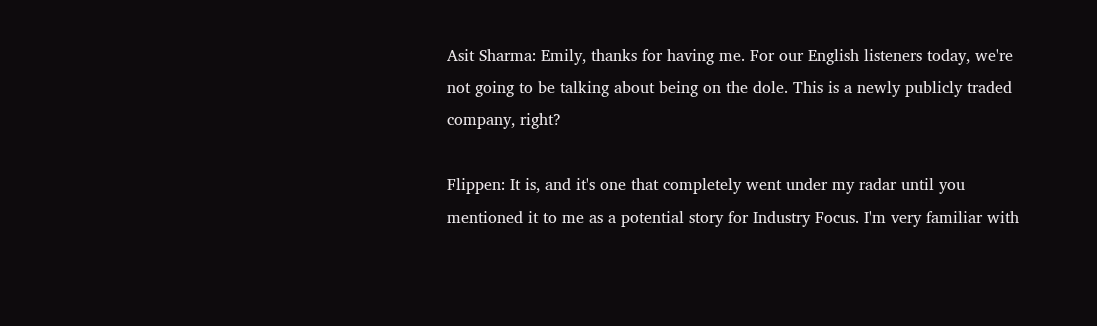Asit Sharma: Emily, thanks for having me. For our English listeners today, we're not going to be talking about being on the dole. This is a newly publicly traded company, right?

Flippen: It is, and it's one that completely went under my radar until you mentioned it to me as a potential story for Industry Focus. I'm very familiar with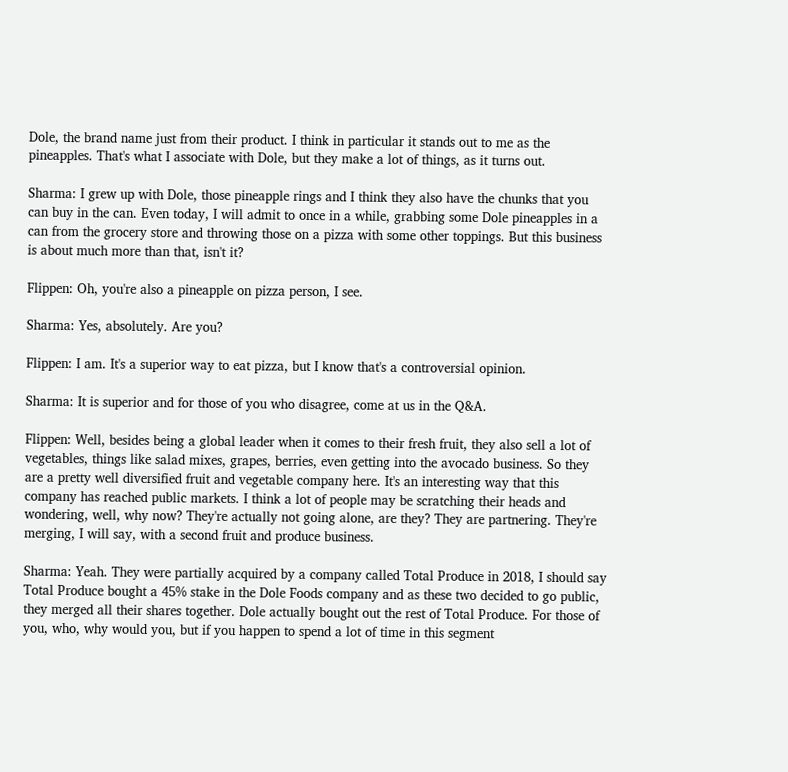Dole, the brand name just from their product. I think in particular it stands out to me as the pineapples. That's what I associate with Dole, but they make a lot of things, as it turns out.

Sharma: I grew up with Dole, those pineapple rings and I think they also have the chunks that you can buy in the can. Even today, I will admit to once in a while, grabbing some Dole pineapples in a can from the grocery store and throwing those on a pizza with some other toppings. But this business is about much more than that, isn't it?

Flippen: Oh, you're also a pineapple on pizza person, I see.

Sharma: Yes, absolutely. Are you?

Flippen: I am. It's a superior way to eat pizza, but I know that's a controversial opinion.

Sharma: It is superior and for those of you who disagree, come at us in the Q&A.

Flippen: Well, besides being a global leader when it comes to their fresh fruit, they also sell a lot of vegetables, things like salad mixes, grapes, berries, even getting into the avocado business. So they are a pretty well diversified fruit and vegetable company here. It's an interesting way that this company has reached public markets. I think a lot of people may be scratching their heads and wondering, well, why now? They're actually not going alone, are they? They are partnering. They're merging, I will say, with a second fruit and produce business.

Sharma: Yeah. They were partially acquired by a company called Total Produce in 2018, I should say Total Produce bought a 45% stake in the Dole Foods company and as these two decided to go public, they merged all their shares together. Dole actually bought out the rest of Total Produce. For those of you, who, why would you, but if you happen to spend a lot of time in this segment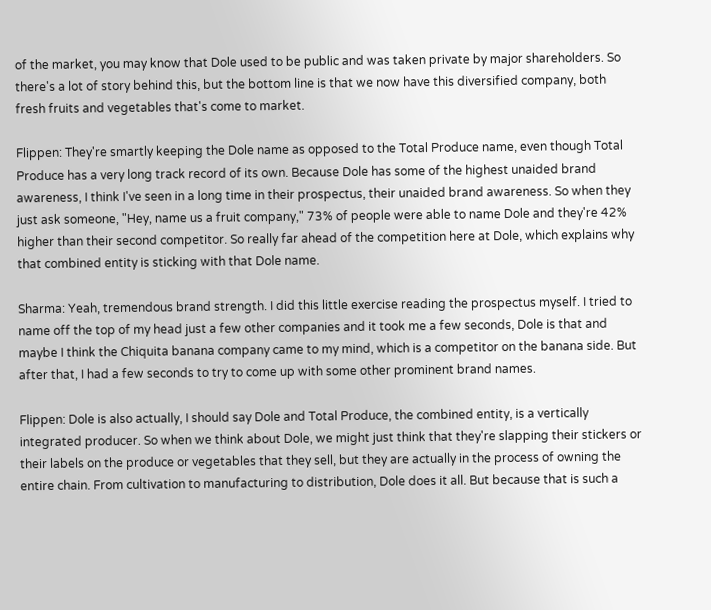of the market, you may know that Dole used to be public and was taken private by major shareholders. So there's a lot of story behind this, but the bottom line is that we now have this diversified company, both fresh fruits and vegetables that's come to market.

Flippen: They're smartly keeping the Dole name as opposed to the Total Produce name, even though Total Produce has a very long track record of its own. Because Dole has some of the highest unaided brand awareness, I think I've seen in a long time in their prospectus, their unaided brand awareness. So when they just ask someone, "Hey, name us a fruit company," 73% of people were able to name Dole and they're 42% higher than their second competitor. So really far ahead of the competition here at Dole, which explains why that combined entity is sticking with that Dole name.

Sharma: Yeah, tremendous brand strength. I did this little exercise reading the prospectus myself. I tried to name off the top of my head just a few other companies and it took me a few seconds, Dole is that and maybe I think the Chiquita banana company came to my mind, which is a competitor on the banana side. But after that, I had a few seconds to try to come up with some other prominent brand names.

Flippen: Dole is also actually, I should say Dole and Total Produce, the combined entity, is a vertically integrated producer. So when we think about Dole, we might just think that they're slapping their stickers or their labels on the produce or vegetables that they sell, but they are actually in the process of owning the entire chain. From cultivation to manufacturing to distribution, Dole does it all. But because that is such a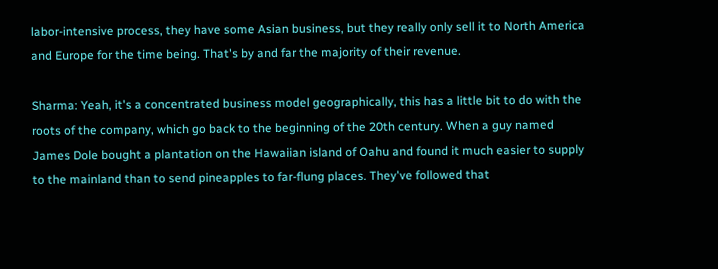labor-intensive process, they have some Asian business, but they really only sell it to North America and Europe for the time being. That's by and far the majority of their revenue.

Sharma: Yeah, it's a concentrated business model geographically, this has a little bit to do with the roots of the company, which go back to the beginning of the 20th century. When a guy named James Dole bought a plantation on the Hawaiian island of Oahu and found it much easier to supply to the mainland than to send pineapples to far-flung places. They've followed that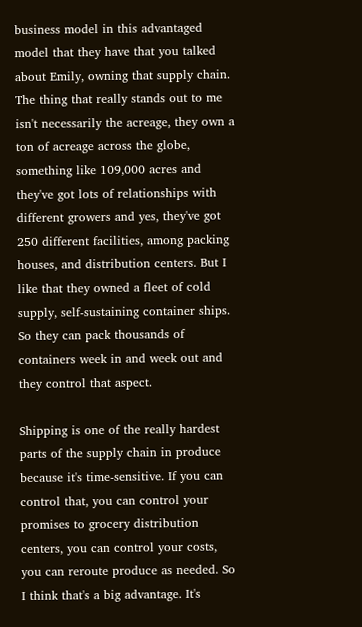business model in this advantaged model that they have that you talked about Emily, owning that supply chain. The thing that really stands out to me isn't necessarily the acreage, they own a ton of acreage across the globe, something like 109,000 acres and they've got lots of relationships with different growers and yes, they've got 250 different facilities, among packing houses, and distribution centers. But I like that they owned a fleet of cold supply, self-sustaining container ships. So they can pack thousands of containers week in and week out and they control that aspect.

Shipping is one of the really hardest parts of the supply chain in produce because it's time-sensitive. If you can control that, you can control your promises to grocery distribution centers, you can control your costs, you can reroute produce as needed. So I think that's a big advantage. It's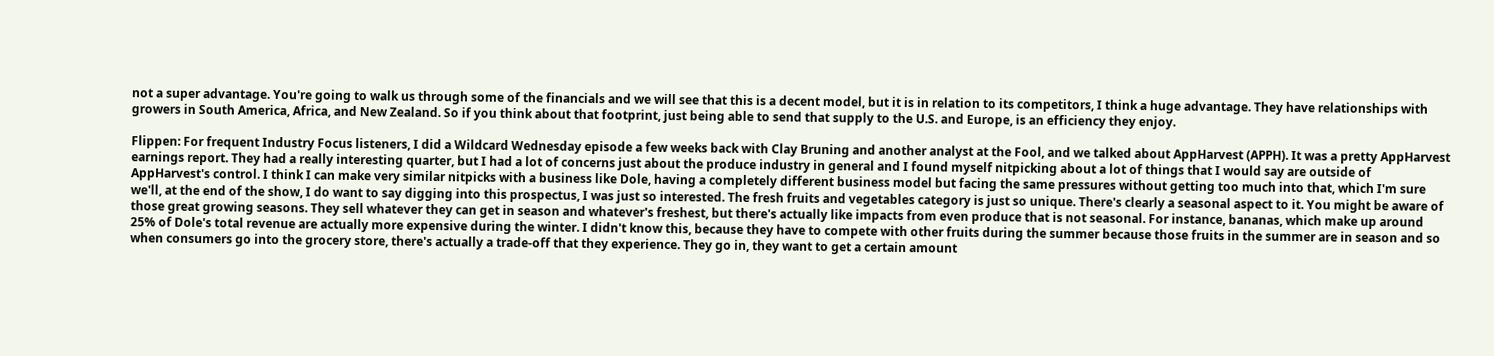not a super advantage. You're going to walk us through some of the financials and we will see that this is a decent model, but it is in relation to its competitors, I think a huge advantage. They have relationships with growers in South America, Africa, and New Zealand. So if you think about that footprint, just being able to send that supply to the U.S. and Europe, is an efficiency they enjoy.

Flippen: For frequent Industry Focus listeners, I did a Wildcard Wednesday episode a few weeks back with Clay Bruning and another analyst at the Fool, and we talked about AppHarvest (APPH). It was a pretty AppHarvest earnings report. They had a really interesting quarter, but I had a lot of concerns just about the produce industry in general and I found myself nitpicking about a lot of things that I would say are outside of AppHarvest's control. I think I can make very similar nitpicks with a business like Dole, having a completely different business model but facing the same pressures without getting too much into that, which I'm sure we'll, at the end of the show, I do want to say digging into this prospectus, I was just so interested. The fresh fruits and vegetables category is just so unique. There's clearly a seasonal aspect to it. You might be aware of those great growing seasons. They sell whatever they can get in season and whatever's freshest, but there's actually like impacts from even produce that is not seasonal. For instance, bananas, which make up around 25% of Dole's total revenue are actually more expensive during the winter. I didn't know this, because they have to compete with other fruits during the summer because those fruits in the summer are in season and so when consumers go into the grocery store, there's actually a trade-off that they experience. They go in, they want to get a certain amount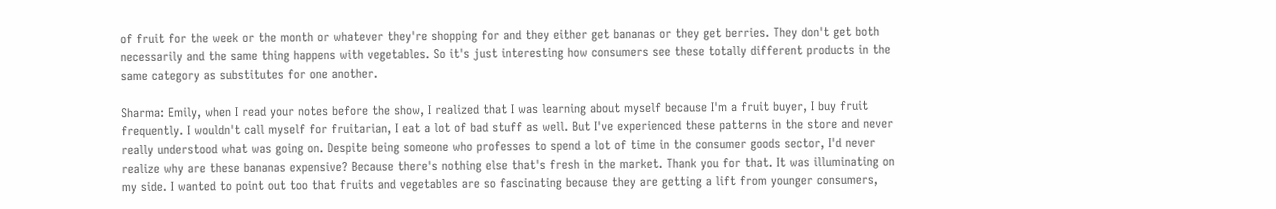of fruit for the week or the month or whatever they're shopping for and they either get bananas or they get berries. They don't get both necessarily and the same thing happens with vegetables. So it's just interesting how consumers see these totally different products in the same category as substitutes for one another.

Sharma: Emily, when I read your notes before the show, I realized that I was learning about myself because I'm a fruit buyer, I buy fruit frequently. I wouldn't call myself for fruitarian, I eat a lot of bad stuff as well. But I've experienced these patterns in the store and never really understood what was going on. Despite being someone who professes to spend a lot of time in the consumer goods sector, I'd never realize why are these bananas expensive? Because there's nothing else that's fresh in the market. Thank you for that. It was illuminating on my side. I wanted to point out too that fruits and vegetables are so fascinating because they are getting a lift from younger consumers,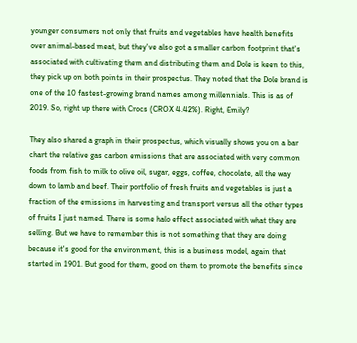younger consumers not only that fruits and vegetables have health benefits over animal-based meat, but they've also got a smaller carbon footprint that's associated with cultivating them and distributing them and Dole is keen to this, they pick up on both points in their prospectus. They noted that the Dole brand is one of the 10 fastest-growing brand names among millennials. This is as of 2019. So, right up there with Crocs (CROX 4.42%). Right, Emily?

They also shared a graph in their prospectus, which visually shows you on a bar chart the relative gas carbon emissions that are associated with very common foods from fish to milk to olive oil, sugar, eggs, coffee, chocolate, all the way down to lamb and beef. Their portfolio of fresh fruits and vegetables is just a fraction of the emissions in harvesting and transport versus all the other types of fruits I just named. There is some halo effect associated with what they are selling. But we have to remember this is not something that they are doing because it's good for the environment, this is a business model, again that started in 1901. But good for them, good on them to promote the benefits since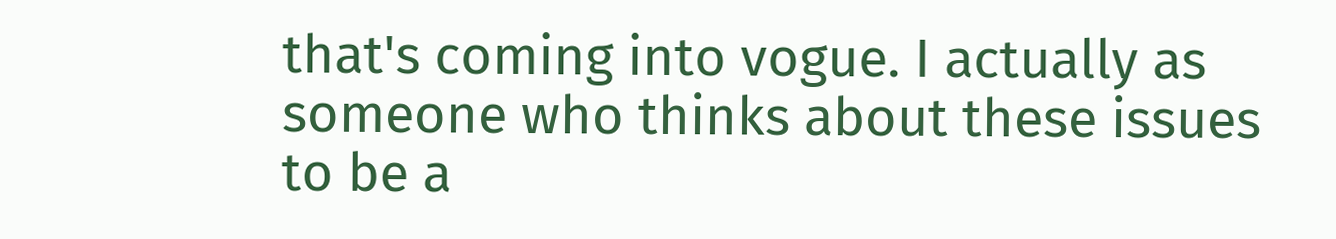that's coming into vogue. I actually as someone who thinks about these issues to be a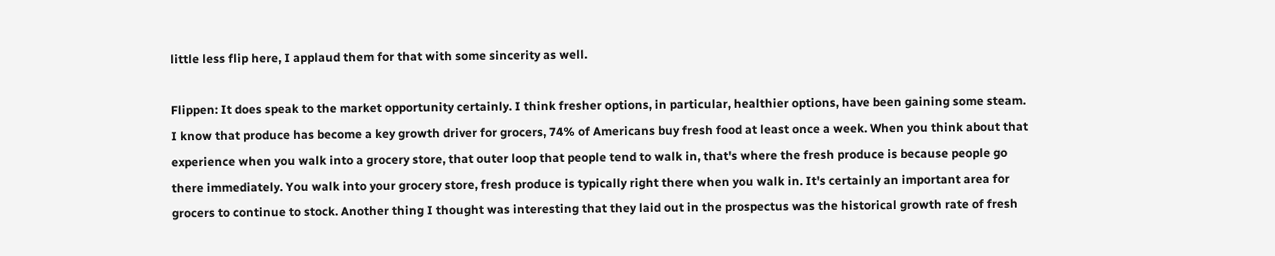little less flip here, I applaud them for that with some sincerity as well.

Flippen: It does speak to the market opportunity certainly. I think fresher options, in particular, healthier options, have been gaining some steam. I know that produce has become a key growth driver for grocers, 74% of Americans buy fresh food at least once a week. When you think about that experience when you walk into a grocery store, that outer loop that people tend to walk in, that's where the fresh produce is because people go there immediately. You walk into your grocery store, fresh produce is typically right there when you walk in. It's certainly an important area for grocers to continue to stock. Another thing I thought was interesting that they laid out in the prospectus was the historical growth rate of fresh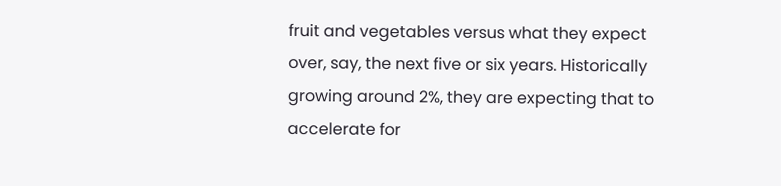fruit and vegetables versus what they expect over, say, the next five or six years. Historically growing around 2%, they are expecting that to accelerate for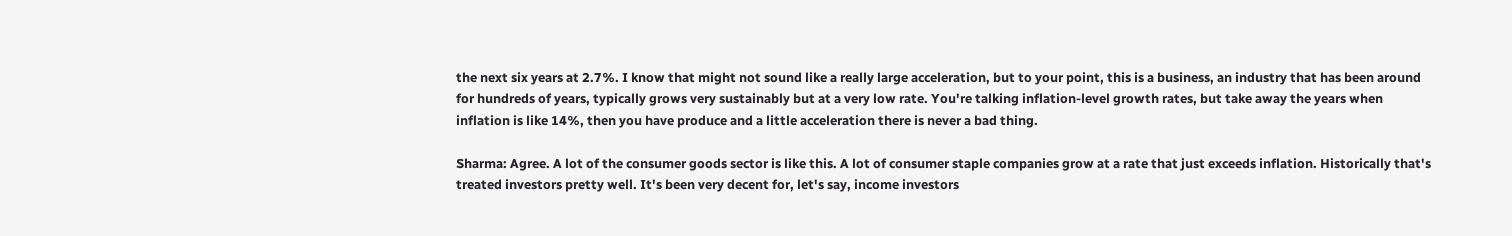the next six years at 2.7%. I know that might not sound like a really large acceleration, but to your point, this is a business, an industry that has been around for hundreds of years, typically grows very sustainably but at a very low rate. You're talking inflation-level growth rates, but take away the years when inflation is like 14%, then you have produce and a little acceleration there is never a bad thing.

Sharma: Agree. A lot of the consumer goods sector is like this. A lot of consumer staple companies grow at a rate that just exceeds inflation. Historically that's treated investors pretty well. It's been very decent for, let's say, income investors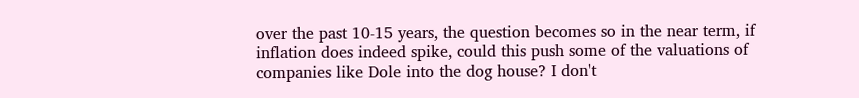over the past 10-15 years, the question becomes so in the near term, if inflation does indeed spike, could this push some of the valuations of companies like Dole into the dog house? I don't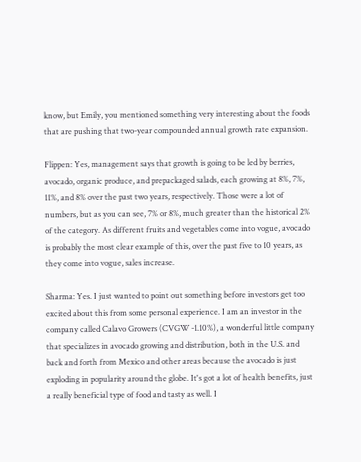know, but Emily, you mentioned something very interesting about the foods that are pushing that two-year compounded annual growth rate expansion.

Flippen: Yes, management says that growth is going to be led by berries, avocado, organic produce, and prepackaged salads, each growing at 8%, 7%, 11%, and 8% over the past two years, respectively. Those were a lot of numbers, but as you can see, 7% or 8%, much greater than the historical 2% of the category. As different fruits and vegetables come into vogue, avocado is probably the most clear example of this, over the past five to 10 years, as they come into vogue, sales increase.

Sharma: Yes. I just wanted to point out something before investors get too excited about this from some personal experience. I am an investor in the company called Calavo Growers (CVGW -1.10%), a wonderful little company that specializes in avocado growing and distribution, both in the U.S. and back and forth from Mexico and other areas because the avocado is just exploding in popularity around the globe. It's got a lot of health benefits, just a really beneficial type of food and tasty as well. I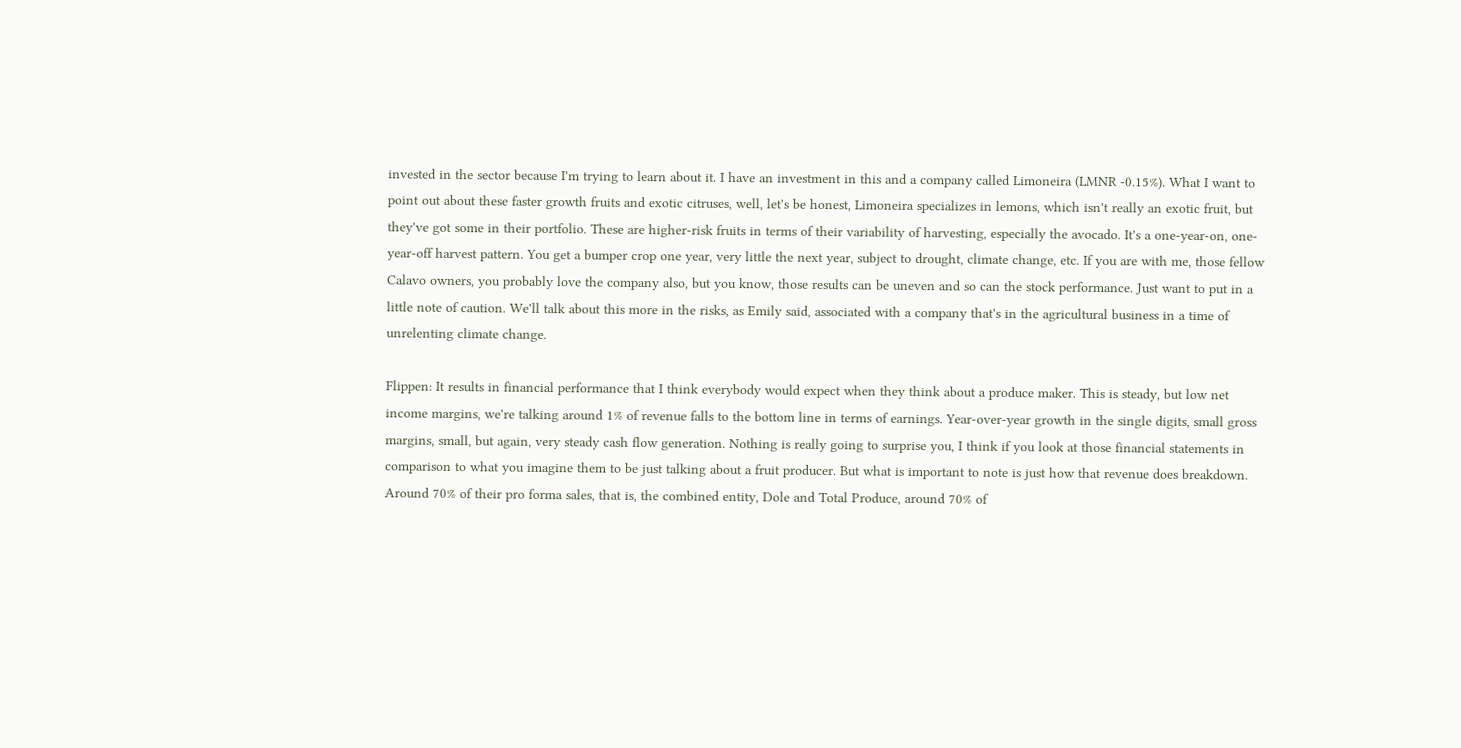invested in the sector because I'm trying to learn about it. I have an investment in this and a company called Limoneira (LMNR -0.15%). What I want to point out about these faster growth fruits and exotic citruses, well, let's be honest, Limoneira specializes in lemons, which isn't really an exotic fruit, but they've got some in their portfolio. These are higher-risk fruits in terms of their variability of harvesting, especially the avocado. It's a one-year-on, one-year-off harvest pattern. You get a bumper crop one year, very little the next year, subject to drought, climate change, etc. If you are with me, those fellow Calavo owners, you probably love the company also, but you know, those results can be uneven and so can the stock performance. Just want to put in a little note of caution. We'll talk about this more in the risks, as Emily said, associated with a company that's in the agricultural business in a time of unrelenting climate change.

Flippen: It results in financial performance that I think everybody would expect when they think about a produce maker. This is steady, but low net income margins, we're talking around 1% of revenue falls to the bottom line in terms of earnings. Year-over-year growth in the single digits, small gross margins, small, but again, very steady cash flow generation. Nothing is really going to surprise you, I think if you look at those financial statements in comparison to what you imagine them to be just talking about a fruit producer. But what is important to note is just how that revenue does breakdown. Around 70% of their pro forma sales, that is, the combined entity, Dole and Total Produce, around 70% of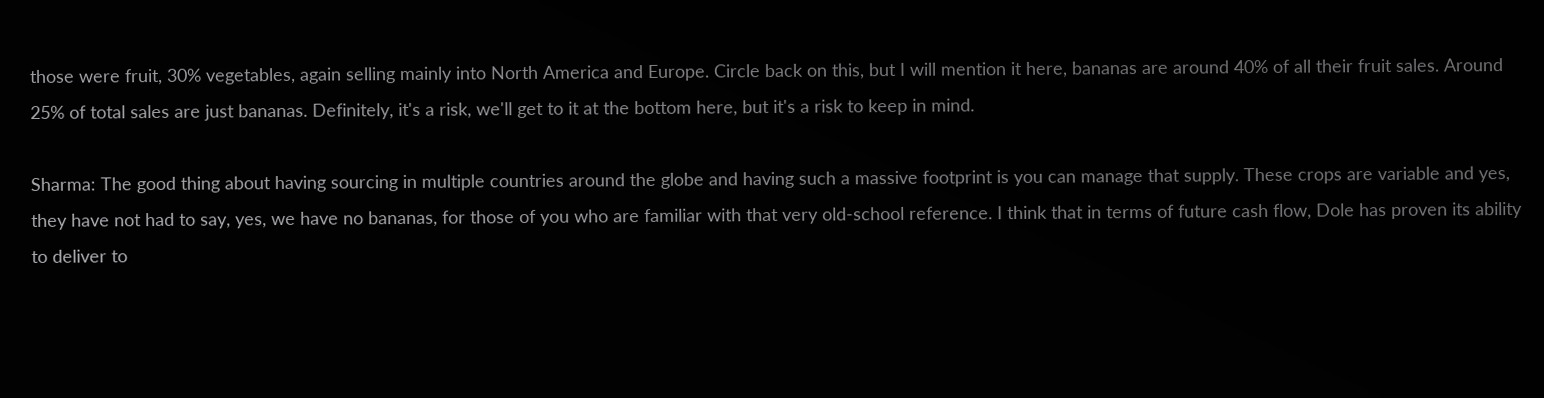those were fruit, 30% vegetables, again selling mainly into North America and Europe. Circle back on this, but I will mention it here, bananas are around 40% of all their fruit sales. Around 25% of total sales are just bananas. Definitely, it's a risk, we'll get to it at the bottom here, but it's a risk to keep in mind.

Sharma: The good thing about having sourcing in multiple countries around the globe and having such a massive footprint is you can manage that supply. These crops are variable and yes, they have not had to say, yes, we have no bananas, for those of you who are familiar with that very old-school reference. I think that in terms of future cash flow, Dole has proven its ability to deliver to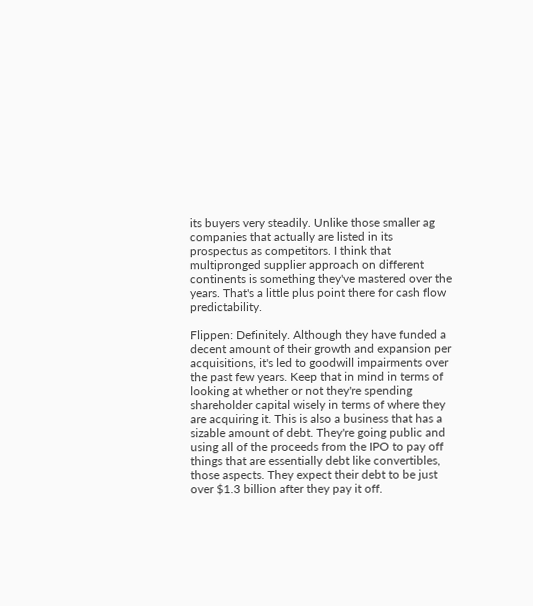its buyers very steadily. Unlike those smaller ag companies that actually are listed in its prospectus as competitors. I think that multipronged supplier approach on different continents is something they've mastered over the years. That's a little plus point there for cash flow predictability.

Flippen: Definitely. Although they have funded a decent amount of their growth and expansion per acquisitions, it's led to goodwill impairments over the past few years. Keep that in mind in terms of looking at whether or not they're spending shareholder capital wisely in terms of where they are acquiring it. This is also a business that has a sizable amount of debt. They're going public and using all of the proceeds from the IPO to pay off things that are essentially debt like convertibles, those aspects. They expect their debt to be just over $1.3 billion after they pay it off.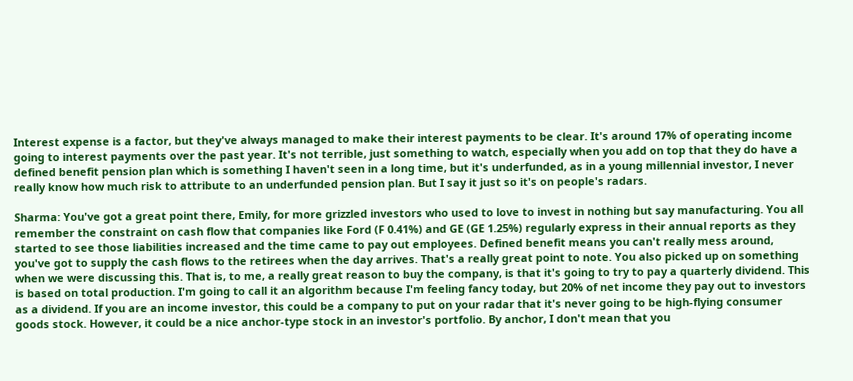Interest expense is a factor, but they've always managed to make their interest payments to be clear. It's around 17% of operating income going to interest payments over the past year. It's not terrible, just something to watch, especially when you add on top that they do have a defined benefit pension plan which is something I haven't seen in a long time, but it's underfunded, as in a young millennial investor, I never really know how much risk to attribute to an underfunded pension plan. But I say it just so it's on people's radars.

Sharma: You've got a great point there, Emily, for more grizzled investors who used to love to invest in nothing but say manufacturing. You all remember the constraint on cash flow that companies like Ford (F 0.41%) and GE (GE 1.25%) regularly express in their annual reports as they started to see those liabilities increased and the time came to pay out employees. Defined benefit means you can't really mess around, you've got to supply the cash flows to the retirees when the day arrives. That's a really great point to note. You also picked up on something when we were discussing this. That is, to me, a really great reason to buy the company, is that it's going to try to pay a quarterly dividend. This is based on total production. I'm going to call it an algorithm because I'm feeling fancy today, but 20% of net income they pay out to investors as a dividend. If you are an income investor, this could be a company to put on your radar that it's never going to be high-flying consumer goods stock. However, it could be a nice anchor-type stock in an investor's portfolio. By anchor, I don't mean that you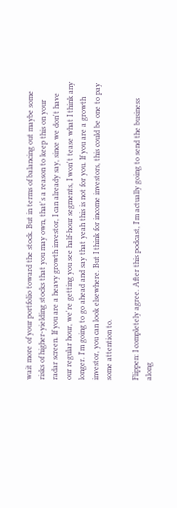wait more of your portfolio toward the stock. But in terms of balancing out maybe some risks of higher-yielding stocks that you may own, that's a reason to keep this on your radar screen. If you are a heavy growth investor, I can already say, since we don't have our regular hour, we're getting you see half-hour segments, I won't tease what I think any longer. I'm going to go ahead and say that yeah this is not for you. If you are a growth investor, you can look elsewhere. But I think for income investors, this could be one to pay some attention to.

Flippen: I completely agree. After this podcast, I'm actually going to send the business along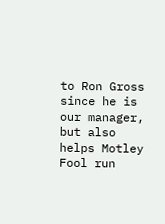to Ron Gross since he is our manager, but also helps Motley Fool run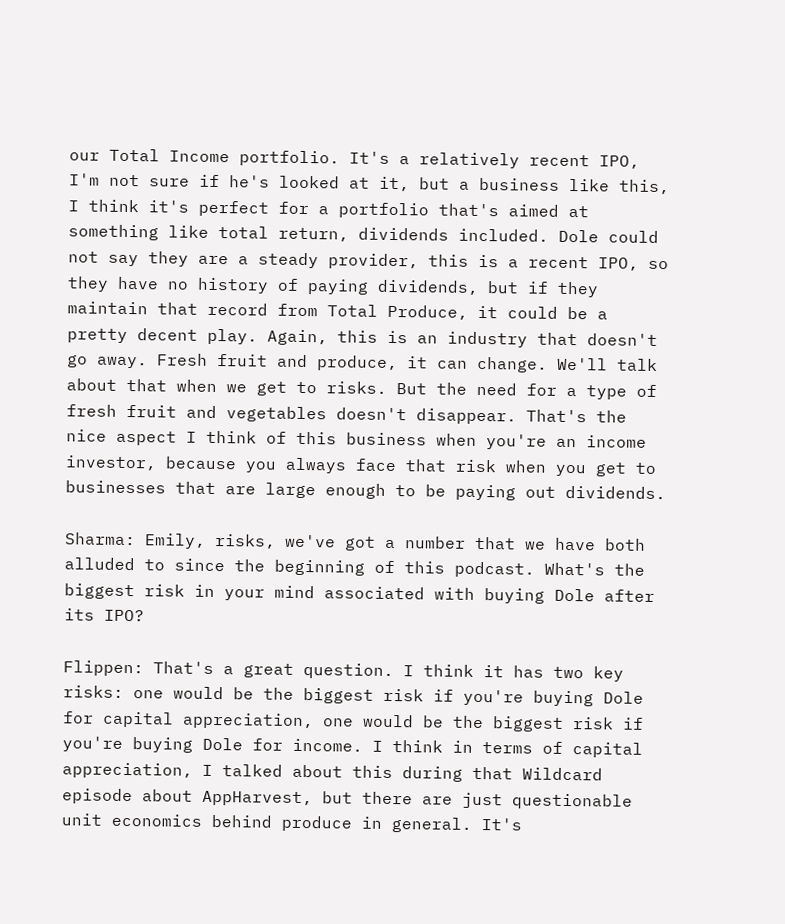our Total Income portfolio. It's a relatively recent IPO, I'm not sure if he's looked at it, but a business like this, I think it's perfect for a portfolio that's aimed at something like total return, dividends included. Dole could not say they are a steady provider, this is a recent IPO, so they have no history of paying dividends, but if they maintain that record from Total Produce, it could be a pretty decent play. Again, this is an industry that doesn't go away. Fresh fruit and produce, it can change. We'll talk about that when we get to risks. But the need for a type of fresh fruit and vegetables doesn't disappear. That's the nice aspect I think of this business when you're an income investor, because you always face that risk when you get to businesses that are large enough to be paying out dividends.

Sharma: Emily, risks, we've got a number that we have both alluded to since the beginning of this podcast. What's the biggest risk in your mind associated with buying Dole after its IPO?

Flippen: That's a great question. I think it has two key risks: one would be the biggest risk if you're buying Dole for capital appreciation, one would be the biggest risk if you're buying Dole for income. I think in terms of capital appreciation, I talked about this during that Wildcard episode about AppHarvest, but there are just questionable unit economics behind produce in general. It's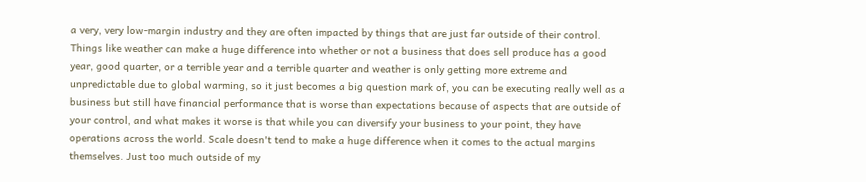a very, very low-margin industry and they are often impacted by things that are just far outside of their control. Things like weather can make a huge difference into whether or not a business that does sell produce has a good year, good quarter, or a terrible year and a terrible quarter and weather is only getting more extreme and unpredictable due to global warming, so it just becomes a big question mark of, you can be executing really well as a business but still have financial performance that is worse than expectations because of aspects that are outside of your control, and what makes it worse is that while you can diversify your business to your point, they have operations across the world. Scale doesn't tend to make a huge difference when it comes to the actual margins themselves. Just too much outside of my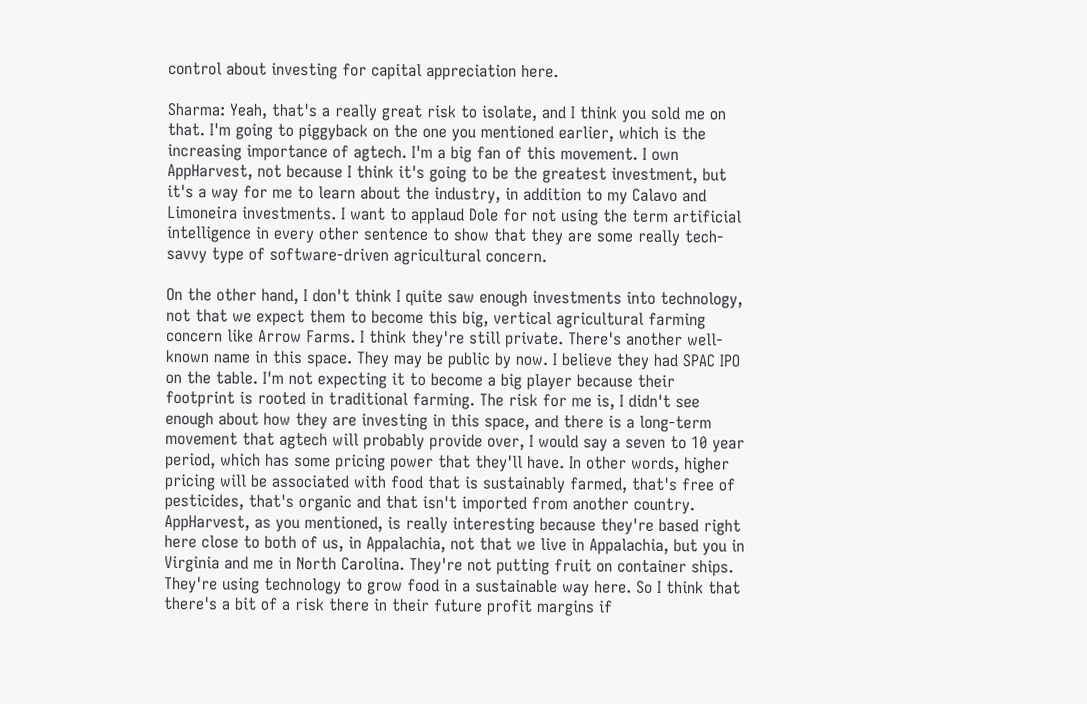control about investing for capital appreciation here.

Sharma: Yeah, that's a really great risk to isolate, and I think you sold me on that. I'm going to piggyback on the one you mentioned earlier, which is the increasing importance of agtech. I'm a big fan of this movement. I own AppHarvest, not because I think it's going to be the greatest investment, but it's a way for me to learn about the industry, in addition to my Calavo and Limoneira investments. I want to applaud Dole for not using the term artificial intelligence in every other sentence to show that they are some really tech-savvy type of software-driven agricultural concern.

On the other hand, I don't think I quite saw enough investments into technology, not that we expect them to become this big, vertical agricultural farming concern like Arrow Farms. I think they're still private. There's another well-known name in this space. They may be public by now. I believe they had SPAC IPO on the table. I'm not expecting it to become a big player because their footprint is rooted in traditional farming. The risk for me is, I didn't see enough about how they are investing in this space, and there is a long-term movement that agtech will probably provide over, I would say a seven to 10 year period, which has some pricing power that they'll have. In other words, higher pricing will be associated with food that is sustainably farmed, that's free of pesticides, that's organic and that isn't imported from another country. AppHarvest, as you mentioned, is really interesting because they're based right here close to both of us, in Appalachia, not that we live in Appalachia, but you in Virginia and me in North Carolina. They're not putting fruit on container ships. They're using technology to grow food in a sustainable way here. So I think that there's a bit of a risk there in their future profit margins if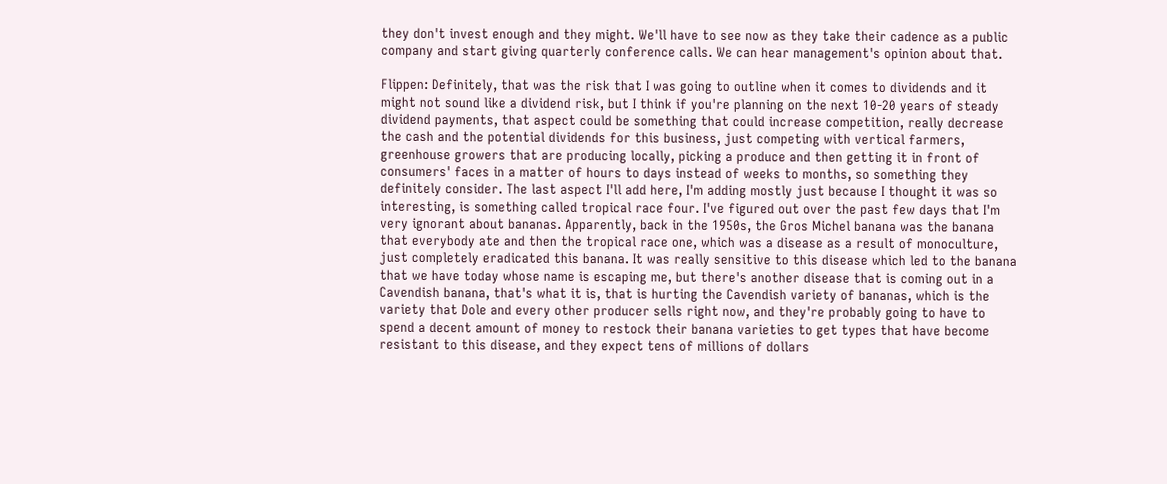they don't invest enough and they might. We'll have to see now as they take their cadence as a public company and start giving quarterly conference calls. We can hear management's opinion about that.

Flippen: Definitely, that was the risk that I was going to outline when it comes to dividends and it might not sound like a dividend risk, but I think if you're planning on the next 10-20 years of steady dividend payments, that aspect could be something that could increase competition, really decrease the cash and the potential dividends for this business, just competing with vertical farmers, greenhouse growers that are producing locally, picking a produce and then getting it in front of consumers' faces in a matter of hours to days instead of weeks to months, so something they definitely consider. The last aspect I'll add here, I'm adding mostly just because I thought it was so interesting, is something called tropical race four. I've figured out over the past few days that I'm very ignorant about bananas. Apparently, back in the 1950s, the Gros Michel banana was the banana that everybody ate and then the tropical race one, which was a disease as a result of monoculture, just completely eradicated this banana. It was really sensitive to this disease which led to the banana that we have today whose name is escaping me, but there's another disease that is coming out in a Cavendish banana, that's what it is, that is hurting the Cavendish variety of bananas, which is the variety that Dole and every other producer sells right now, and they're probably going to have to spend a decent amount of money to restock their banana varieties to get types that have become resistant to this disease, and they expect tens of millions of dollars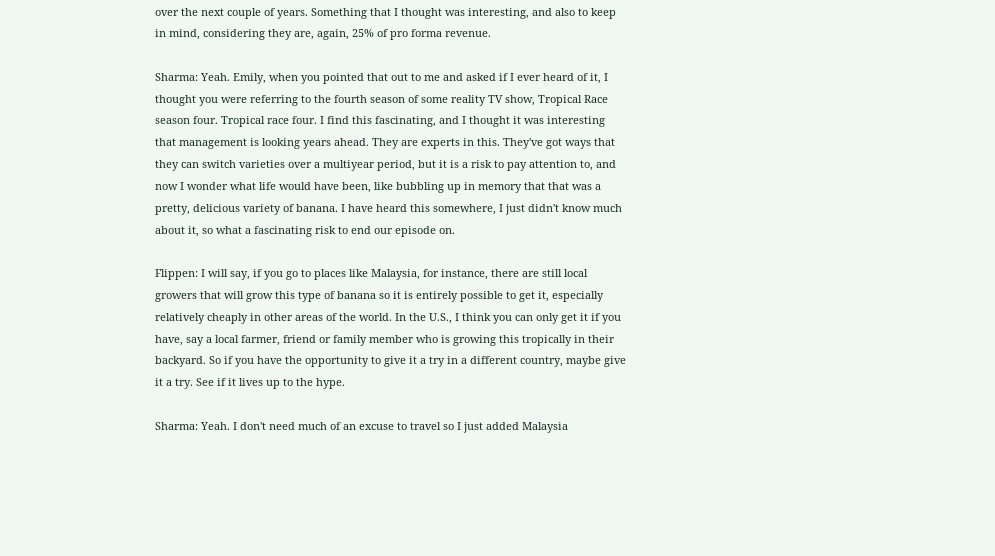over the next couple of years. Something that I thought was interesting, and also to keep in mind, considering they are, again, 25% of pro forma revenue.

Sharma: Yeah. Emily, when you pointed that out to me and asked if I ever heard of it, I thought you were referring to the fourth season of some reality TV show, Tropical Race season four. Tropical race four. I find this fascinating, and I thought it was interesting that management is looking years ahead. They are experts in this. They've got ways that they can switch varieties over a multiyear period, but it is a risk to pay attention to, and now I wonder what life would have been, like bubbling up in memory that that was a pretty, delicious variety of banana. I have heard this somewhere, I just didn't know much about it, so what a fascinating risk to end our episode on.

Flippen: I will say, if you go to places like Malaysia, for instance, there are still local growers that will grow this type of banana so it is entirely possible to get it, especially relatively cheaply in other areas of the world. In the U.S., I think you can only get it if you have, say a local farmer, friend or family member who is growing this tropically in their backyard. So if you have the opportunity to give it a try in a different country, maybe give it a try. See if it lives up to the hype.

Sharma: Yeah. I don't need much of an excuse to travel so I just added Malaysia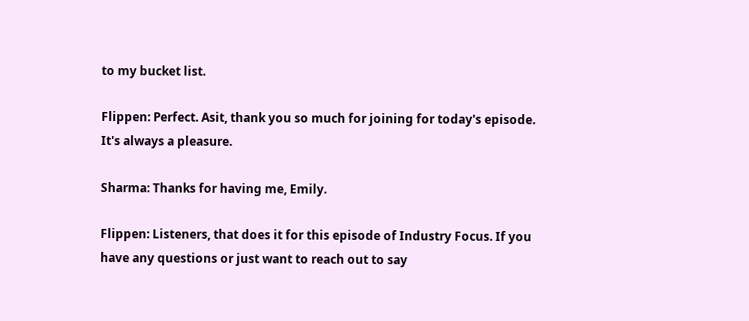to my bucket list.

Flippen: Perfect. Asit, thank you so much for joining for today's episode. It's always a pleasure.

Sharma: Thanks for having me, Emily.

Flippen: Listeners, that does it for this episode of Industry Focus. If you have any questions or just want to reach out to say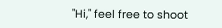"Hi," feel free to shoot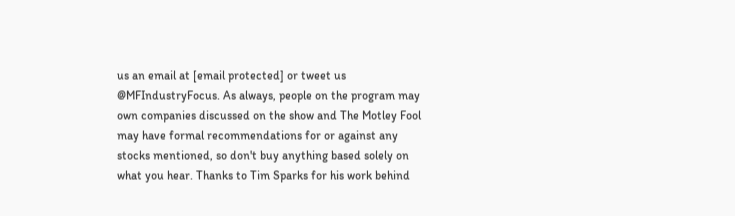us an email at [email protected] or tweet us @MFIndustryFocus. As always, people on the program may own companies discussed on the show and The Motley Fool may have formal recommendations for or against any stocks mentioned, so don't buy anything based solely on what you hear. Thanks to Tim Sparks for his work behind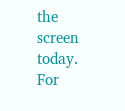the screen today. For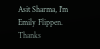Asit Sharma, I'm Emily Flippen. Thanks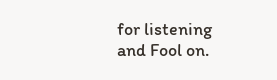for listening and Fool on.